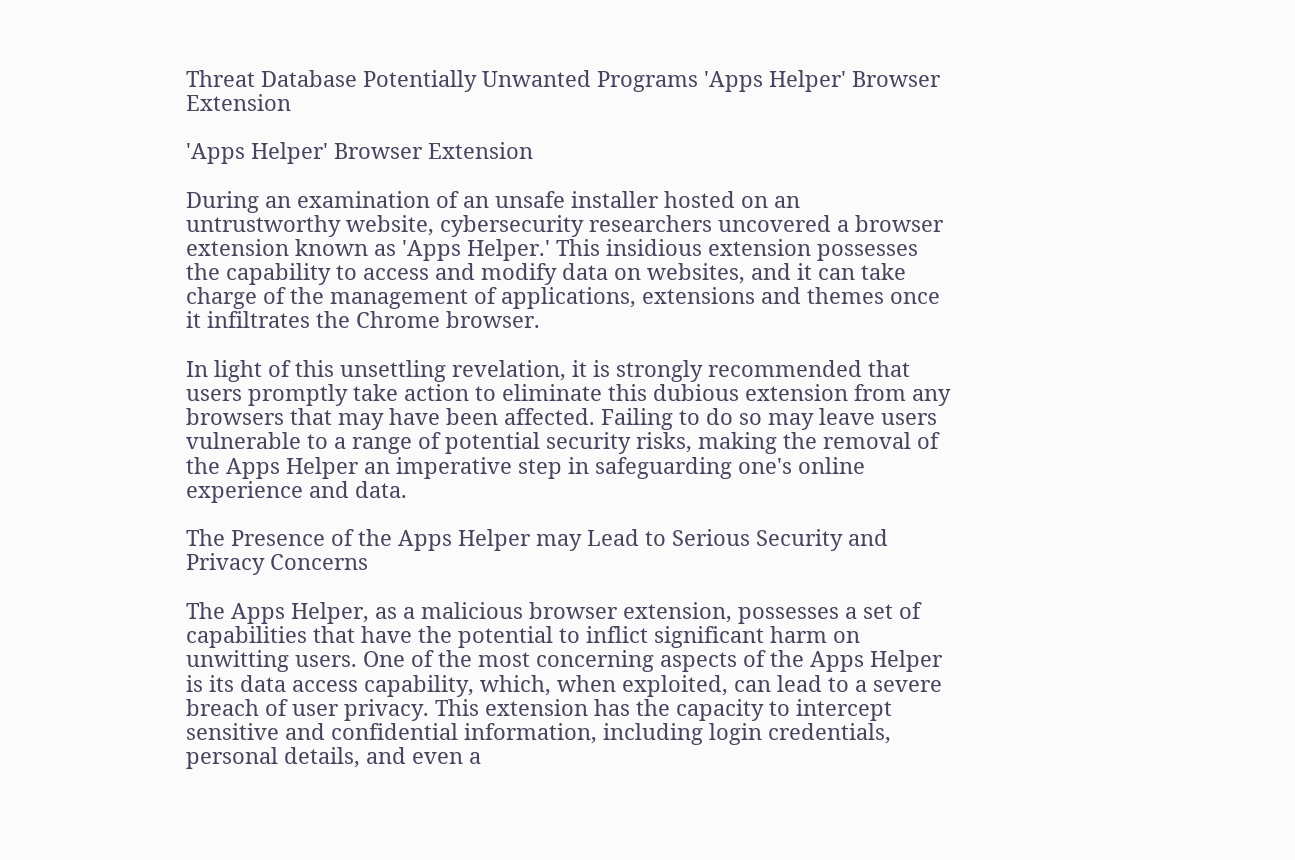Threat Database Potentially Unwanted Programs 'Apps Helper' Browser Extension

'Apps Helper' Browser Extension

During an examination of an unsafe installer hosted on an untrustworthy website, cybersecurity researchers uncovered a browser extension known as 'Apps Helper.' This insidious extension possesses the capability to access and modify data on websites, and it can take charge of the management of applications, extensions and themes once it infiltrates the Chrome browser.

In light of this unsettling revelation, it is strongly recommended that users promptly take action to eliminate this dubious extension from any browsers that may have been affected. Failing to do so may leave users vulnerable to a range of potential security risks, making the removal of the Apps Helper an imperative step in safeguarding one's online experience and data.

The Presence of the Apps Helper may Lead to Serious Security and Privacy Concerns

The Apps Helper, as a malicious browser extension, possesses a set of capabilities that have the potential to inflict significant harm on unwitting users. One of the most concerning aspects of the Apps Helper is its data access capability, which, when exploited, can lead to a severe breach of user privacy. This extension has the capacity to intercept sensitive and confidential information, including login credentials, personal details, and even a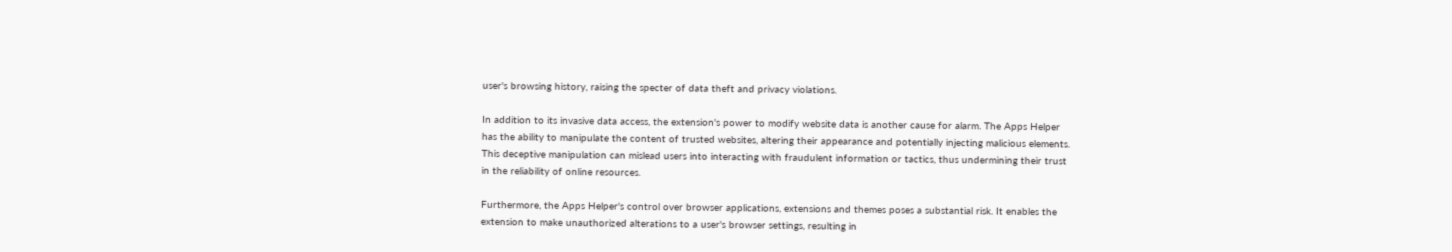user's browsing history, raising the specter of data theft and privacy violations.

In addition to its invasive data access, the extension's power to modify website data is another cause for alarm. The Apps Helper has the ability to manipulate the content of trusted websites, altering their appearance and potentially injecting malicious elements. This deceptive manipulation can mislead users into interacting with fraudulent information or tactics, thus undermining their trust in the reliability of online resources.

Furthermore, the Apps Helper's control over browser applications, extensions and themes poses a substantial risk. It enables the extension to make unauthorized alterations to a user's browser settings, resulting in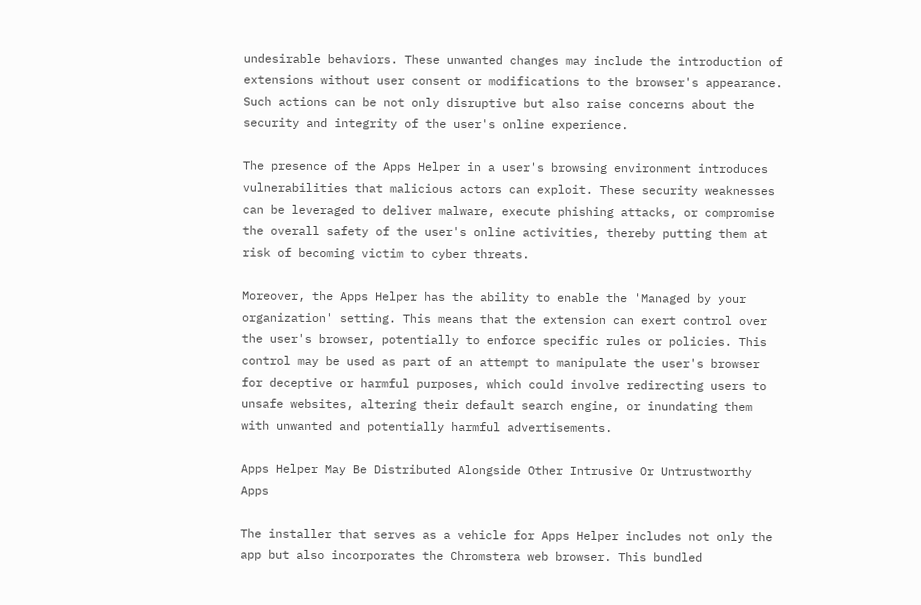undesirable behaviors. These unwanted changes may include the introduction of extensions without user consent or modifications to the browser's appearance. Such actions can be not only disruptive but also raise concerns about the security and integrity of the user's online experience.

The presence of the Apps Helper in a user's browsing environment introduces vulnerabilities that malicious actors can exploit. These security weaknesses can be leveraged to deliver malware, execute phishing attacks, or compromise the overall safety of the user's online activities, thereby putting them at risk of becoming victim to cyber threats.

Moreover, the Apps Helper has the ability to enable the 'Managed by your organization' setting. This means that the extension can exert control over the user's browser, potentially to enforce specific rules or policies. This control may be used as part of an attempt to manipulate the user's browser for deceptive or harmful purposes, which could involve redirecting users to unsafe websites, altering their default search engine, or inundating them with unwanted and potentially harmful advertisements.

Apps Helper May Be Distributed Alongside Other Intrusive Or Untrustworthy Apps

The installer that serves as a vehicle for Apps Helper includes not only the app but also incorporates the Chromstera web browser. This bundled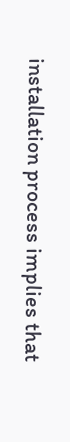installation process implies that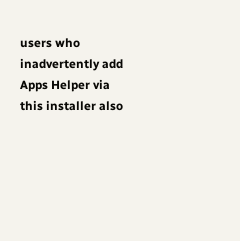users who inadvertently add Apps Helper via this installer also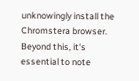unknowingly install the Chromstera browser. Beyond this, it's essential to note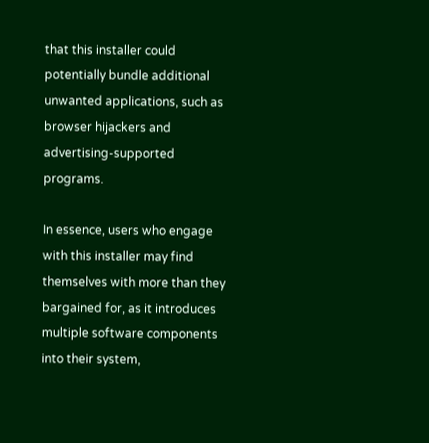that this installer could potentially bundle additional unwanted applications, such as browser hijackers and advertising-supported programs.

In essence, users who engage with this installer may find themselves with more than they bargained for, as it introduces multiple software components into their system,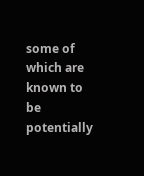some of which are known to be potentially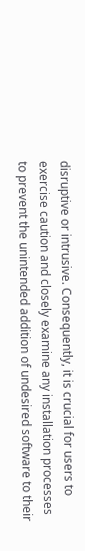disruptive or intrusive. Consequently, it is crucial for users to exercise caution and closely examine any installation processes to prevent the unintended addition of undesired software to their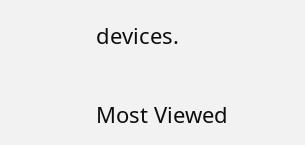devices.


Most Viewed